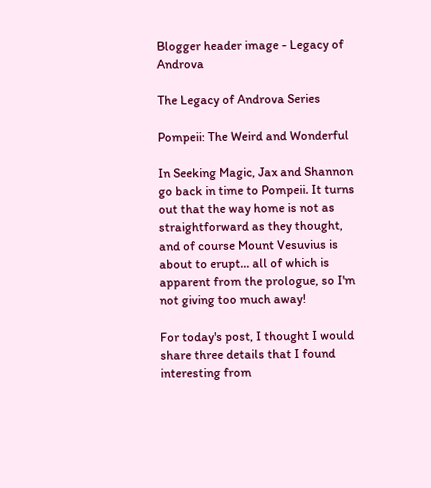Blogger header image - Legacy of Androva

The Legacy of Androva Series

Pompeii: The Weird and Wonderful

In Seeking Magic, Jax and Shannon go back in time to Pompeii. It turns out that the way home is not as straightforward as they thought, and of course Mount Vesuvius is about to erupt... all of which is apparent from the prologue, so I'm not giving too much away!

For today's post, I thought I would share three details that I found interesting from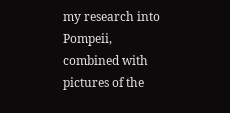my research into Pompeii, combined with pictures of the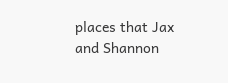places that Jax and Shannon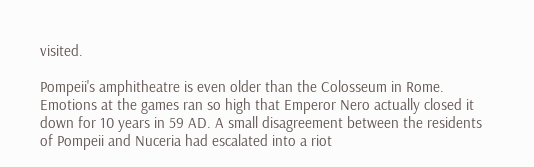visited.

Pompeii's amphitheatre is even older than the Colosseum in Rome. Emotions at the games ran so high that Emperor Nero actually closed it down for 10 years in 59 AD. A small disagreement between the residents of Pompeii and Nuceria had escalated into a riot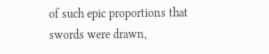of such epic proportions that swords were drawn,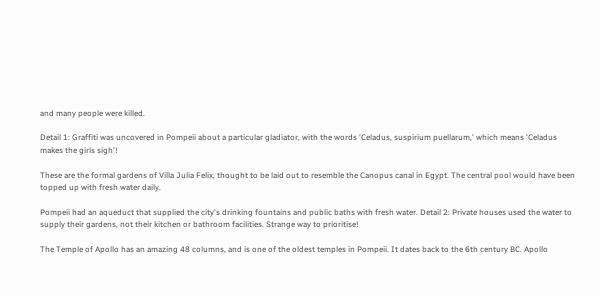and many people were killed.

Detail 1: Graffiti was uncovered in Pompeii about a particular gladiator, with the words 'Celadus, suspirium puellarum,' which means 'Celadus makes the girls sigh'!

These are the formal gardens of Villa Julia Felix, thought to be laid out to resemble the Canopus canal in Egypt. The central pool would have been topped up with fresh water daily.

Pompeii had an aqueduct that supplied the city's drinking fountains and public baths with fresh water. Detail 2: Private houses used the water to supply their gardens, not their kitchen or bathroom facilities. Strange way to prioritise!

The Temple of Apollo has an amazing 48 columns, and is one of the oldest temples in Pompeii. It dates back to the 6th century BC. Apollo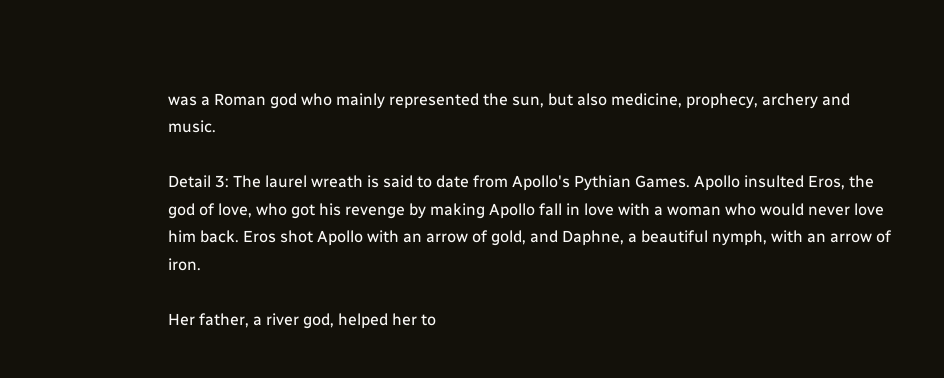was a Roman god who mainly represented the sun, but also medicine, prophecy, archery and music.

Detail 3: The laurel wreath is said to date from Apollo's Pythian Games. Apollo insulted Eros, the god of love, who got his revenge by making Apollo fall in love with a woman who would never love him back. Eros shot Apollo with an arrow of gold, and Daphne, a beautiful nymph, with an arrow of iron.

Her father, a river god, helped her to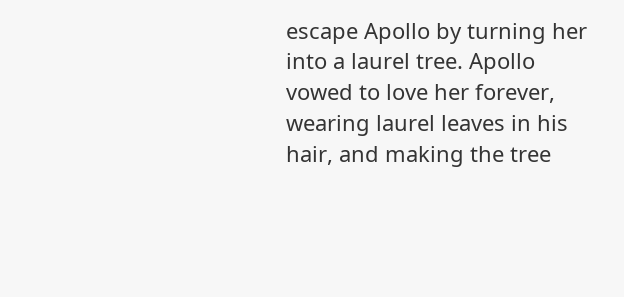escape Apollo by turning her into a laurel tree. Apollo vowed to love her forever, wearing laurel leaves in his hair, and making the tree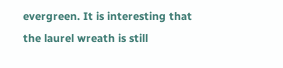evergreen. It is interesting that the laurel wreath is still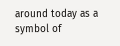around today as a symbol of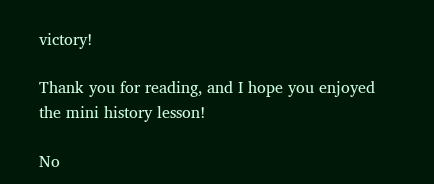victory!

Thank you for reading, and I hope you enjoyed the mini history lesson!

No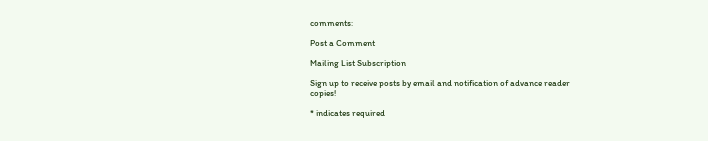comments:

Post a Comment

Mailing List Subscription

Sign up to receive posts by email and notification of advance reader copies!

* indicates required